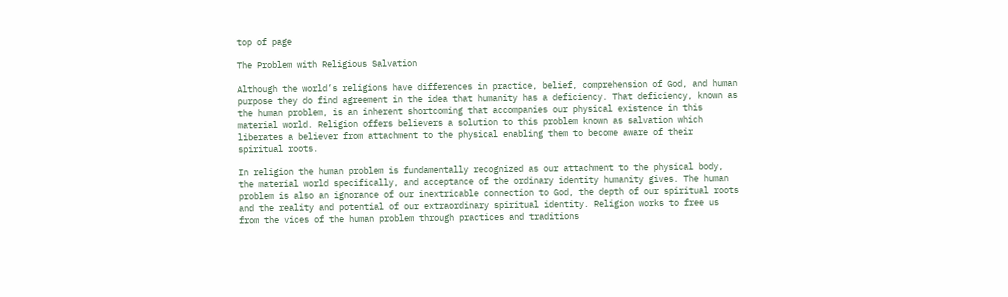top of page

The Problem with Religious Salvation

Although the world’s religions have differences in practice, belief, comprehension of God, and human purpose they do find agreement in the idea that humanity has a deficiency. That deficiency, known as the human problem, is an inherent shortcoming that accompanies our physical existence in this material world. Religion offers believers a solution to this problem known as salvation which liberates a believer from attachment to the physical enabling them to become aware of their spiritual roots.

In religion the human problem is fundamentally recognized as our attachment to the physical body, the material world specifically, and acceptance of the ordinary identity humanity gives. The human problem is also an ignorance of our inextricable connection to God, the depth of our spiritual roots and the reality and potential of our extraordinary spiritual identity. Religion works to free us from the vices of the human problem through practices and traditions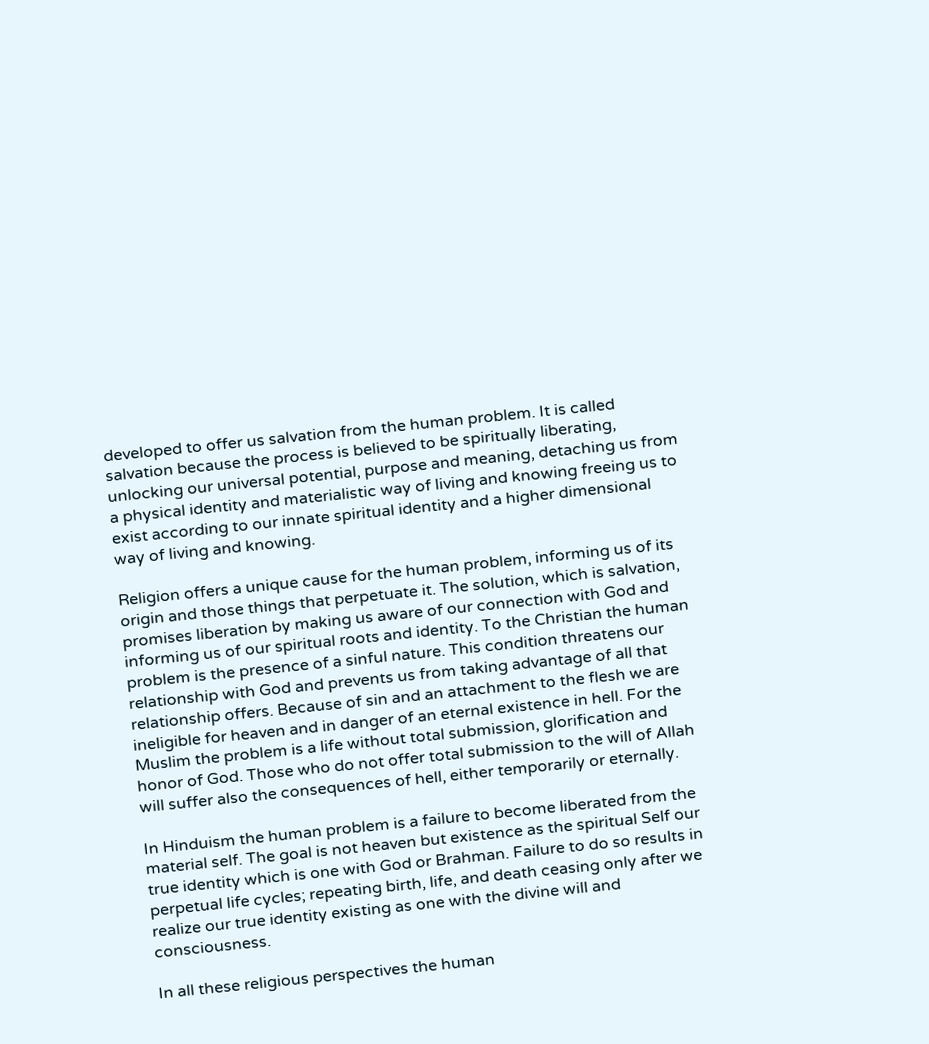developed to offer us salvation from the human problem. It is called salvation because the process is believed to be spiritually liberating, unlocking our universal potential, purpose and meaning, detaching us from a physical identity and materialistic way of living and knowing freeing us to exist according to our innate spiritual identity and a higher dimensional way of living and knowing.

Religion offers a unique cause for the human problem, informing us of its origin and those things that perpetuate it. The solution, which is salvation, promises liberation by making us aware of our connection with God and informing us of our spiritual roots and identity. To the Christian the human problem is the presence of a sinful nature. This condition threatens our relationship with God and prevents us from taking advantage of all that relationship offers. Because of sin and an attachment to the flesh we are ineligible for heaven and in danger of an eternal existence in hell. For the Muslim the problem is a life without total submission, glorification and honor of God. Those who do not offer total submission to the will of Allah will suffer also the consequences of hell, either temporarily or eternally.

In Hinduism the human problem is a failure to become liberated from the material self. The goal is not heaven but existence as the spiritual Self our true identity which is one with God or Brahman. Failure to do so results in perpetual life cycles; repeating birth, life, and death ceasing only after we realize our true identity existing as one with the divine will and consciousness.

In all these religious perspectives the human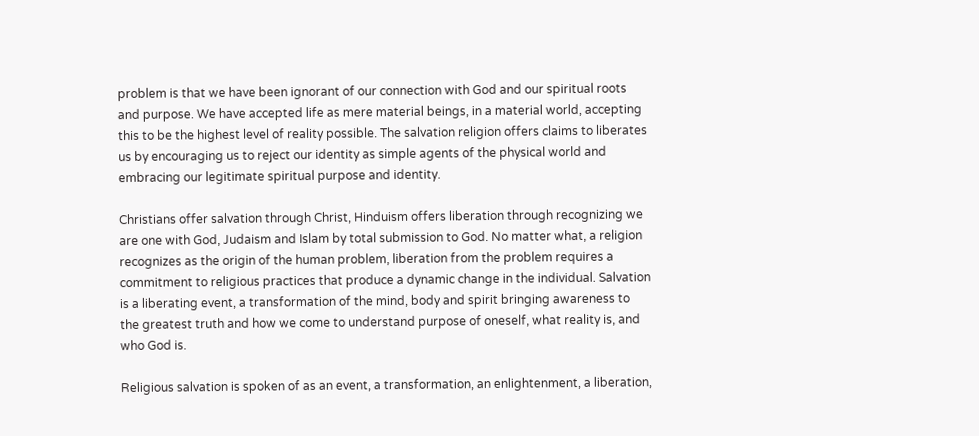problem is that we have been ignorant of our connection with God and our spiritual roots and purpose. We have accepted life as mere material beings, in a material world, accepting this to be the highest level of reality possible. The salvation religion offers claims to liberates us by encouraging us to reject our identity as simple agents of the physical world and embracing our legitimate spiritual purpose and identity.

Christians offer salvation through Christ, Hinduism offers liberation through recognizing we are one with God, Judaism and Islam by total submission to God. No matter what, a religion recognizes as the origin of the human problem, liberation from the problem requires a commitment to religious practices that produce a dynamic change in the individual. Salvation is a liberating event, a transformation of the mind, body and spirit bringing awareness to the greatest truth and how we come to understand purpose of oneself, what reality is, and who God is.

Religious salvation is spoken of as an event, a transformation, an enlightenment, a liberation,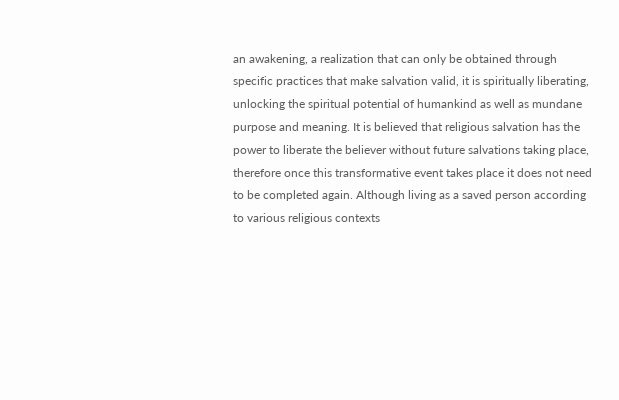an awakening, a realization that can only be obtained through specific practices that make salvation valid, it is spiritually liberating, unlocking the spiritual potential of humankind as well as mundane purpose and meaning. It is believed that religious salvation has the power to liberate the believer without future salvations taking place, therefore once this transformative event takes place it does not need to be completed again. Although living as a saved person according to various religious contexts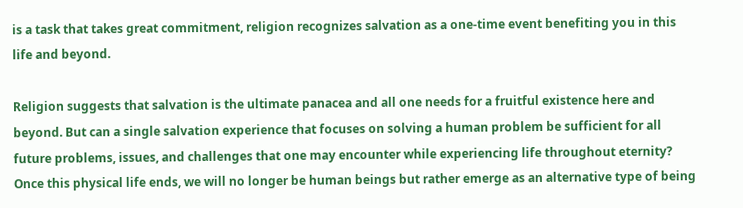is a task that takes great commitment, religion recognizes salvation as a one-time event benefiting you in this life and beyond.

Religion suggests that salvation is the ultimate panacea and all one needs for a fruitful existence here and beyond. But can a single salvation experience that focuses on solving a human problem be sufficient for all future problems, issues, and challenges that one may encounter while experiencing life throughout eternity? Once this physical life ends, we will no longer be human beings but rather emerge as an alternative type of being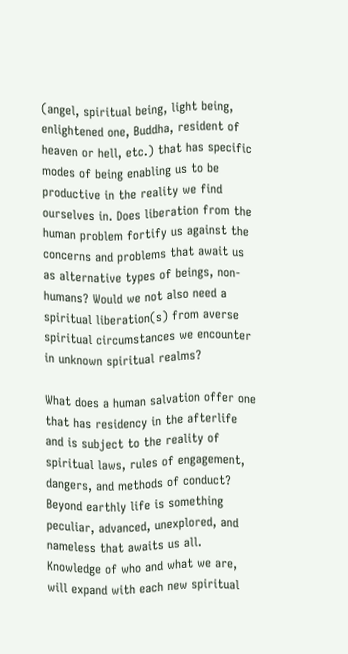(angel, spiritual being, light being, enlightened one, Buddha, resident of heaven or hell, etc.) that has specific modes of being enabling us to be productive in the reality we find ourselves in. Does liberation from the human problem fortify us against the concerns and problems that await us as alternative types of beings, non-humans? Would we not also need a spiritual liberation(s) from averse spiritual circumstances we encounter in unknown spiritual realms?

What does a human salvation offer one that has residency in the afterlife and is subject to the reality of spiritual laws, rules of engagement, dangers, and methods of conduct? Beyond earthly life is something peculiar, advanced, unexplored, and nameless that awaits us all. Knowledge of who and what we are, will expand with each new spiritual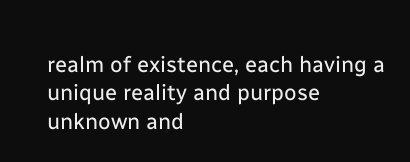realm of existence, each having a unique reality and purpose unknown and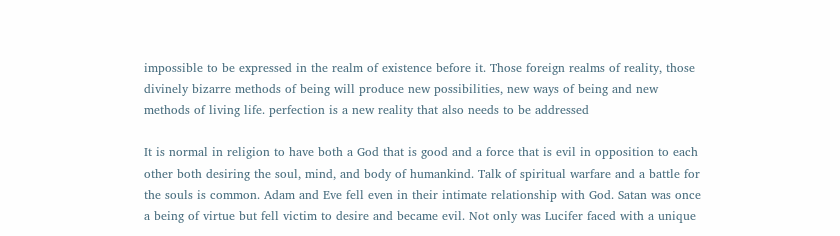impossible to be expressed in the realm of existence before it. Those foreign realms of reality, those divinely bizarre methods of being will produce new possibilities, new ways of being and new methods of living life. perfection is a new reality that also needs to be addressed

It is normal in religion to have both a God that is good and a force that is evil in opposition to each other both desiring the soul, mind, and body of humankind. Talk of spiritual warfare and a battle for the souls is common. Adam and Eve fell even in their intimate relationship with God. Satan was once a being of virtue but fell victim to desire and became evil. Not only was Lucifer faced with a unique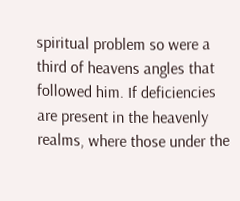spiritual problem so were a third of heavens angles that followed him. If deficiencies are present in the heavenly realms, where those under the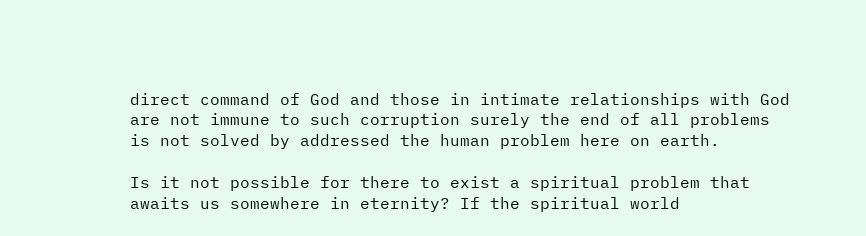direct command of God and those in intimate relationships with God are not immune to such corruption surely the end of all problems is not solved by addressed the human problem here on earth.

Is it not possible for there to exist a spiritual problem that awaits us somewhere in eternity? If the spiritual world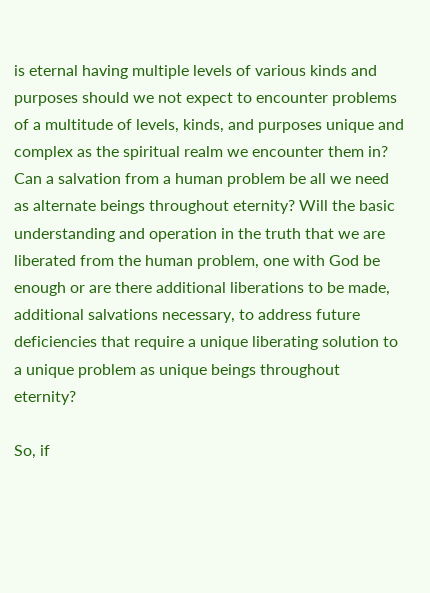is eternal having multiple levels of various kinds and purposes should we not expect to encounter problems of a multitude of levels, kinds, and purposes unique and complex as the spiritual realm we encounter them in? Can a salvation from a human problem be all we need as alternate beings throughout eternity? Will the basic understanding and operation in the truth that we are liberated from the human problem, one with God be enough or are there additional liberations to be made, additional salvations necessary, to address future deficiencies that require a unique liberating solution to a unique problem as unique beings throughout eternity?

So, if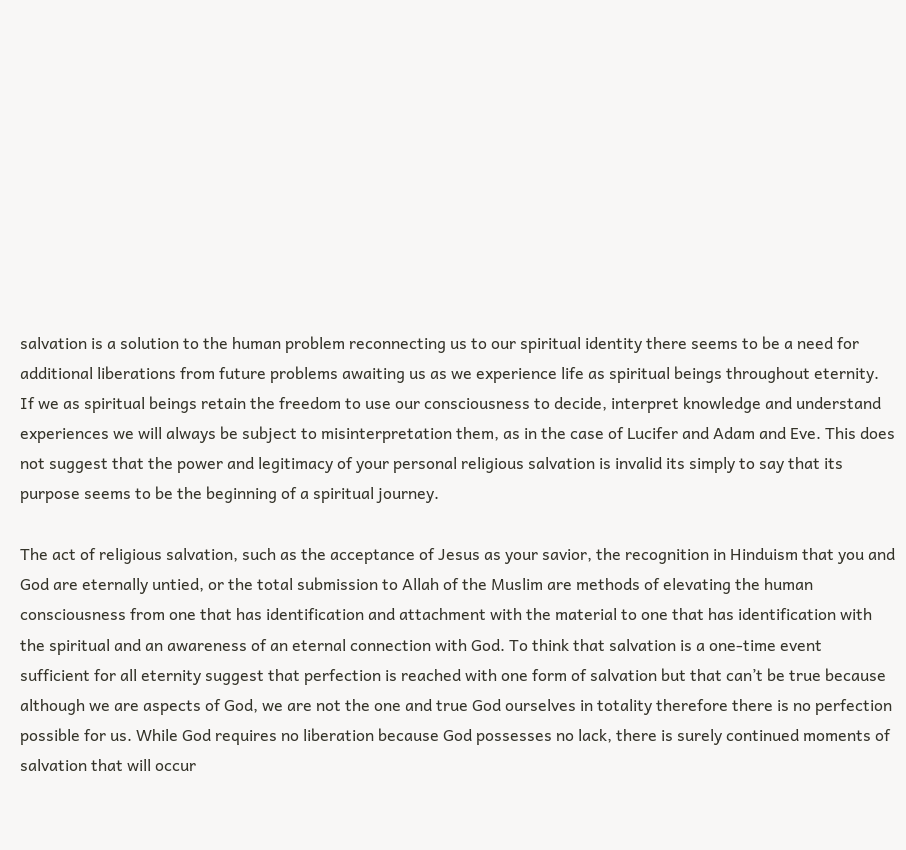salvation is a solution to the human problem reconnecting us to our spiritual identity there seems to be a need for additional liberations from future problems awaiting us as we experience life as spiritual beings throughout eternity. If we as spiritual beings retain the freedom to use our consciousness to decide, interpret knowledge and understand experiences we will always be subject to misinterpretation them, as in the case of Lucifer and Adam and Eve. This does not suggest that the power and legitimacy of your personal religious salvation is invalid its simply to say that its purpose seems to be the beginning of a spiritual journey.

The act of religious salvation, such as the acceptance of Jesus as your savior, the recognition in Hinduism that you and God are eternally untied, or the total submission to Allah of the Muslim are methods of elevating the human consciousness from one that has identification and attachment with the material to one that has identification with the spiritual and an awareness of an eternal connection with God. To think that salvation is a one-time event sufficient for all eternity suggest that perfection is reached with one form of salvation but that can’t be true because although we are aspects of God, we are not the one and true God ourselves in totality therefore there is no perfection possible for us. While God requires no liberation because God possesses no lack, there is surely continued moments of salvation that will occur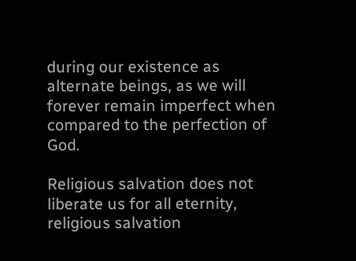during our existence as alternate beings, as we will forever remain imperfect when compared to the perfection of God.

Religious salvation does not liberate us for all eternity, religious salvation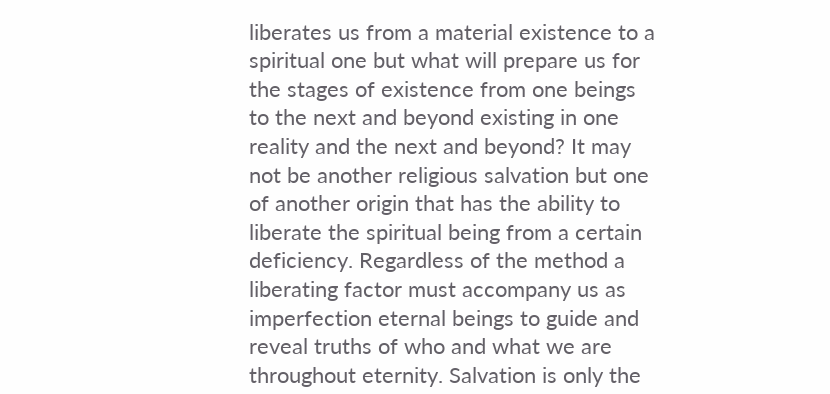liberates us from a material existence to a spiritual one but what will prepare us for the stages of existence from one beings to the next and beyond existing in one reality and the next and beyond? It may not be another religious salvation but one of another origin that has the ability to liberate the spiritual being from a certain deficiency. Regardless of the method a liberating factor must accompany us as imperfection eternal beings to guide and reveal truths of who and what we are throughout eternity. Salvation is only the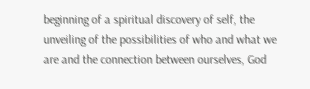beginning of a spiritual discovery of self, the unveiling of the possibilities of who and what we are and the connection between ourselves, God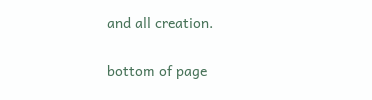and all creation.


bottom of page